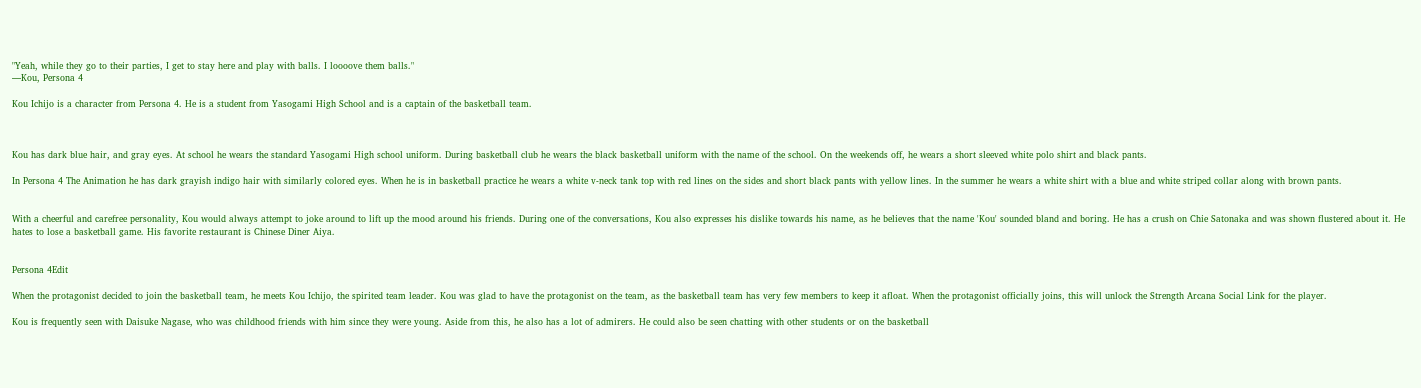"Yeah, while they go to their parties, I get to stay here and play with balls. I loooove them balls."
—Kou, Persona 4

Kou Ichijo is a character from Persona 4. He is a student from Yasogami High School and is a captain of the basketball team.



Kou has dark blue hair, and gray eyes. At school he wears the standard Yasogami High school uniform. During basketball club he wears the black basketball uniform with the name of the school. On the weekends off, he wears a short sleeved white polo shirt and black pants.

In Persona 4 The Animation he has dark grayish indigo hair with similarly colored eyes. When he is in basketball practice he wears a white v-neck tank top with red lines on the sides and short black pants with yellow lines. In the summer he wears a white shirt with a blue and white striped collar along with brown pants.


With a cheerful and carefree personality, Kou would always attempt to joke around to lift up the mood around his friends. During one of the conversations, Kou also expresses his dislike towards his name, as he believes that the name 'Kou' sounded bland and boring. He has a crush on Chie Satonaka and was shown flustered about it. He hates to lose a basketball game. His favorite restaurant is Chinese Diner Aiya.


Persona 4Edit

When the protagonist decided to join the basketball team, he meets Kou Ichijo, the spirited team leader. Kou was glad to have the protagonist on the team, as the basketball team has very few members to keep it afloat. When the protagonist officially joins, this will unlock the Strength Arcana Social Link for the player.

Kou is frequently seen with Daisuke Nagase, who was childhood friends with him since they were young. Aside from this, he also has a lot of admirers. He could also be seen chatting with other students or on the basketball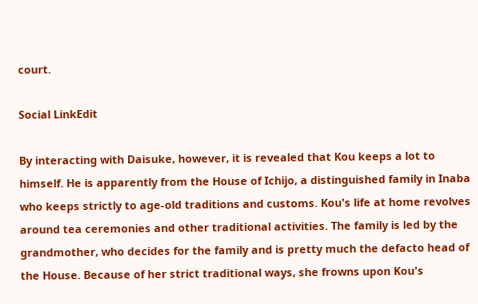court.

Social LinkEdit

By interacting with Daisuke, however, it is revealed that Kou keeps a lot to himself. He is apparently from the House of Ichijo, a distinguished family in Inaba who keeps strictly to age-old traditions and customs. Kou's life at home revolves around tea ceremonies and other traditional activities. The family is led by the grandmother, who decides for the family and is pretty much the defacto head of the House. Because of her strict traditional ways, she frowns upon Kou's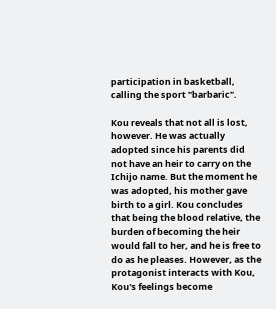participation in basketball, calling the sport "barbaric".

Kou reveals that not all is lost, however. He was actually adopted since his parents did not have an heir to carry on the Ichijo name. But the moment he was adopted, his mother gave birth to a girl. Kou concludes that being the blood relative, the burden of becoming the heir would fall to her, and he is free to do as he pleases. However, as the protagonist interacts with Kou, Kou's feelings become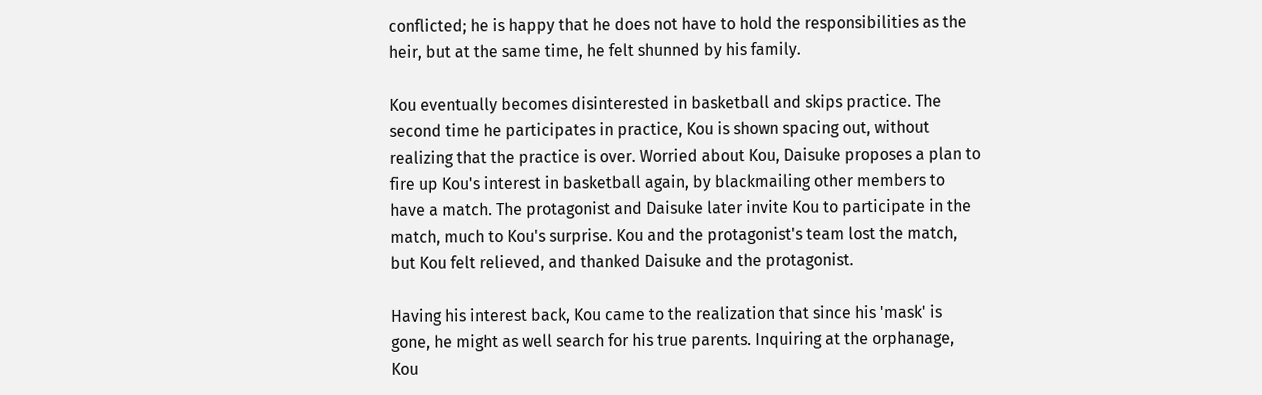conflicted; he is happy that he does not have to hold the responsibilities as the heir, but at the same time, he felt shunned by his family.

Kou eventually becomes disinterested in basketball and skips practice. The second time he participates in practice, Kou is shown spacing out, without realizing that the practice is over. Worried about Kou, Daisuke proposes a plan to fire up Kou's interest in basketball again, by blackmailing other members to have a match. The protagonist and Daisuke later invite Kou to participate in the match, much to Kou's surprise. Kou and the protagonist's team lost the match, but Kou felt relieved, and thanked Daisuke and the protagonist.

Having his interest back, Kou came to the realization that since his 'mask' is gone, he might as well search for his true parents. Inquiring at the orphanage, Kou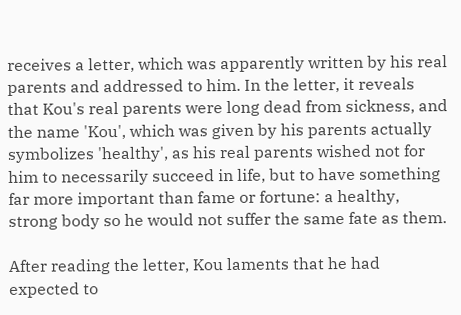receives a letter, which was apparently written by his real parents and addressed to him. In the letter, it reveals that Kou's real parents were long dead from sickness, and the name 'Kou', which was given by his parents actually symbolizes 'healthy', as his real parents wished not for him to necessarily succeed in life, but to have something far more important than fame or fortune: a healthy, strong body so he would not suffer the same fate as them.

After reading the letter, Kou laments that he had expected to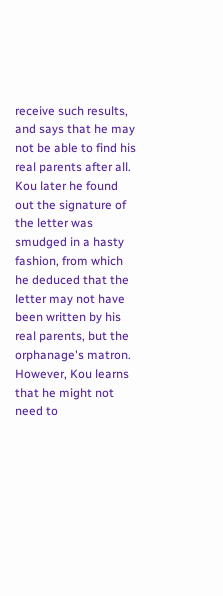receive such results, and says that he may not be able to find his real parents after all. Kou later he found out the signature of the letter was smudged in a hasty fashion, from which he deduced that the letter may not have been written by his real parents, but the orphanage's matron. However, Kou learns that he might not need to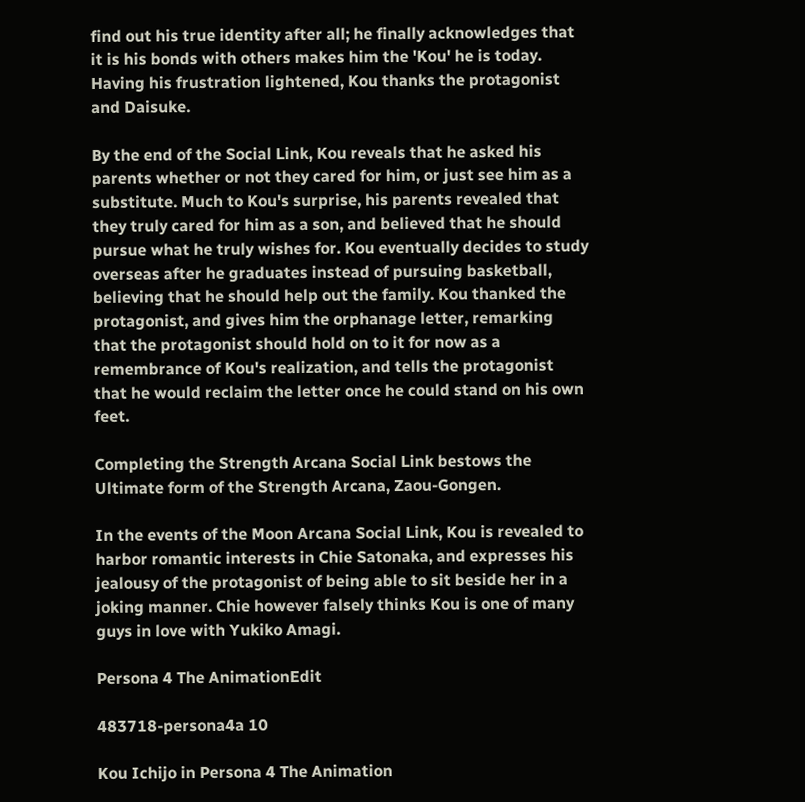find out his true identity after all; he finally acknowledges that it is his bonds with others makes him the 'Kou' he is today. Having his frustration lightened, Kou thanks the protagonist and Daisuke.

By the end of the Social Link, Kou reveals that he asked his parents whether or not they cared for him, or just see him as a substitute. Much to Kou's surprise, his parents revealed that they truly cared for him as a son, and believed that he should pursue what he truly wishes for. Kou eventually decides to study overseas after he graduates instead of pursuing basketball, believing that he should help out the family. Kou thanked the protagonist, and gives him the orphanage letter, remarking that the protagonist should hold on to it for now as a remembrance of Kou's realization, and tells the protagonist that he would reclaim the letter once he could stand on his own feet.

Completing the Strength Arcana Social Link bestows the Ultimate form of the Strength Arcana, Zaou-Gongen.

In the events of the Moon Arcana Social Link, Kou is revealed to harbor romantic interests in Chie Satonaka, and expresses his jealousy of the protagonist of being able to sit beside her in a joking manner. Chie however falsely thinks Kou is one of many guys in love with Yukiko Amagi.

Persona 4 The AnimationEdit

483718-persona4a 10

Kou Ichijo in Persona 4 The Animation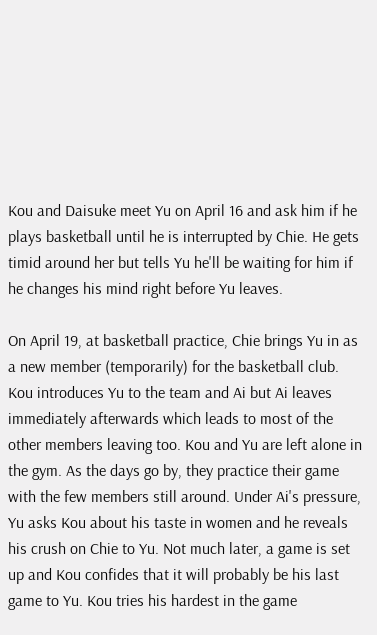Kou and Daisuke meet Yu on April 16 and ask him if he plays basketball until he is interrupted by Chie. He gets timid around her but tells Yu he'll be waiting for him if he changes his mind right before Yu leaves.

On April 19, at basketball practice, Chie brings Yu in as a new member (temporarily) for the basketball club. Kou introduces Yu to the team and Ai but Ai leaves immediately afterwards which leads to most of the other members leaving too. Kou and Yu are left alone in the gym. As the days go by, they practice their game with the few members still around. Under Ai's pressure, Yu asks Kou about his taste in women and he reveals his crush on Chie to Yu. Not much later, a game is set up and Kou confides that it will probably be his last game to Yu. Kou tries his hardest in the game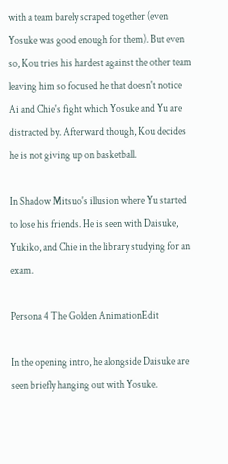with a team barely scraped together (even Yosuke was good enough for them). But even so, Kou tries his hardest against the other team leaving him so focused he that doesn't notice Ai and Chie's fight which Yosuke and Yu are distracted by. Afterward though, Kou decides he is not giving up on basketball.

In Shadow Mitsuo's illusion where Yu started to lose his friends. He is seen with Daisuke, Yukiko, and Chie in the library studying for an exam.

Persona 4 The Golden AnimationEdit

In the opening intro, he alongside Daisuke are seen briefly hanging out with Yosuke.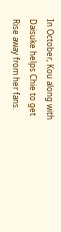In October, Kou along with Daisuke helps Chie to get Rise away from her fans.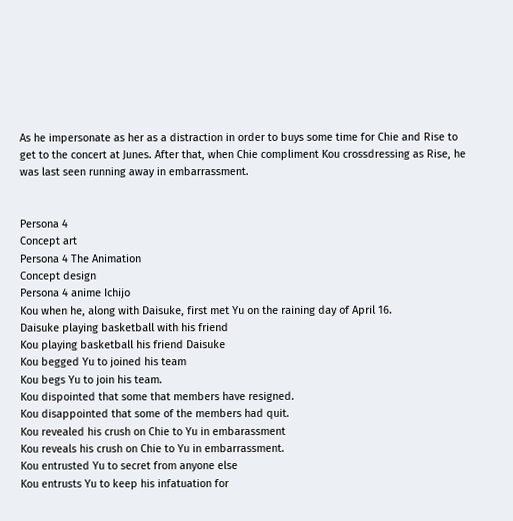As he impersonate as her as a distraction in order to buys some time for Chie and Rise to get to the concert at Junes. After that, when Chie compliment Kou crossdressing as Rise, he was last seen running away in embarrassment.


Persona 4
Concept art
Persona 4 The Animation
Concept design
Persona 4 anime Ichijo
Kou when he, along with Daisuke, first met Yu on the raining day of April 16.
Daisuke playing basketball with his friend
Kou playing basketball his friend Daisuke
Kou begged Yu to joined his team
Kou begs Yu to join his team.
Kou dispointed that some that members have resigned.
Kou disappointed that some of the members had quit.
Kou revealed his crush on Chie to Yu in embarassment
Kou reveals his crush on Chie to Yu in embarrassment.
Kou entrusted Yu to secret from anyone else
Kou entrusts Yu to keep his infatuation for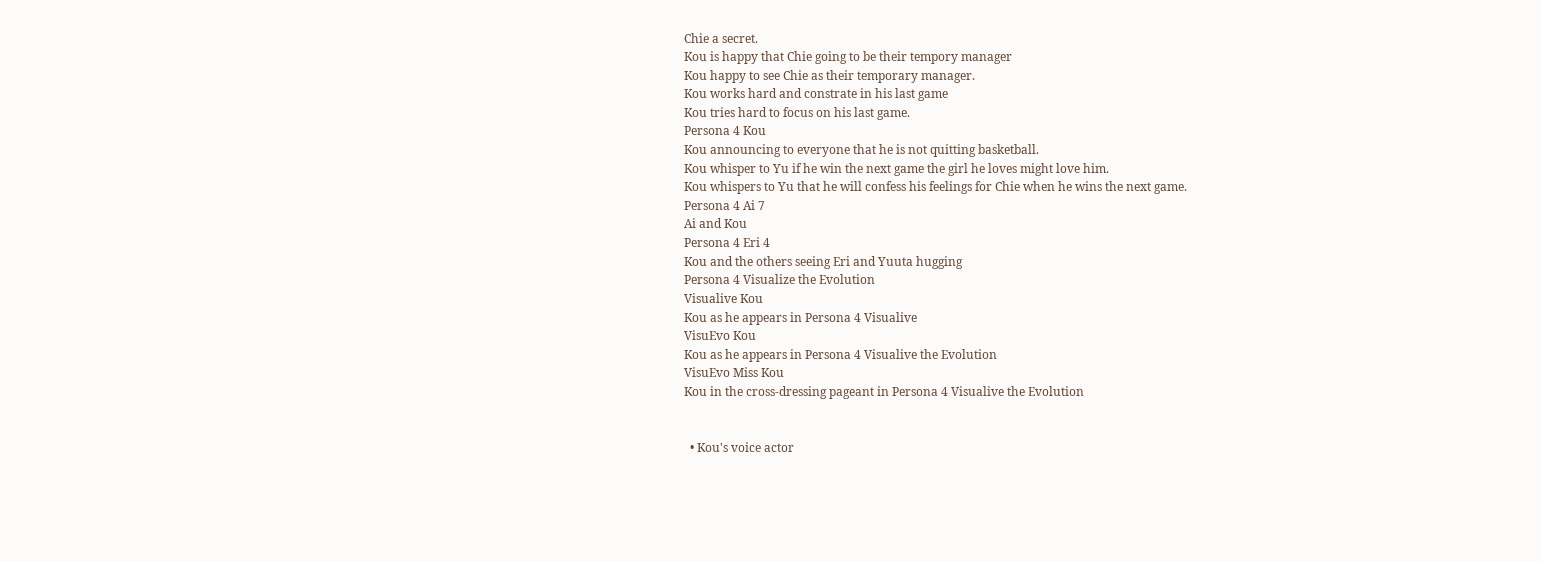Chie a secret.
Kou is happy that Chie going to be their tempory manager
Kou happy to see Chie as their temporary manager.
Kou works hard and constrate in his last game
Kou tries hard to focus on his last game.
Persona 4 Kou
Kou announcing to everyone that he is not quitting basketball.
Kou whisper to Yu if he win the next game the girl he loves might love him.
Kou whispers to Yu that he will confess his feelings for Chie when he wins the next game.
Persona 4 Ai 7
Ai and Kou
Persona 4 Eri 4
Kou and the others seeing Eri and Yuuta hugging
Persona 4 Visualize the Evolution
Visualive Kou
Kou as he appears in Persona 4 Visualive
VisuEvo Kou
Kou as he appears in Persona 4 Visualive the Evolution
VisuEvo Miss Kou
Kou in the cross-dressing pageant in Persona 4 Visualive the Evolution


  • Kou's voice actor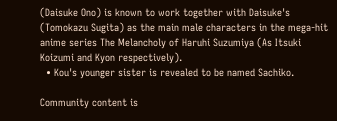(Daisuke Ono) is known to work together with Daisuke's (Tomokazu Sugita) as the main male characters in the mega-hit anime series The Melancholy of Haruhi Suzumiya (As Itsuki Koizumi and Kyon respectively).
  • Kou's younger sister is revealed to be named Sachiko.

Community content is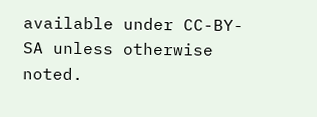available under CC-BY-SA unless otherwise noted.